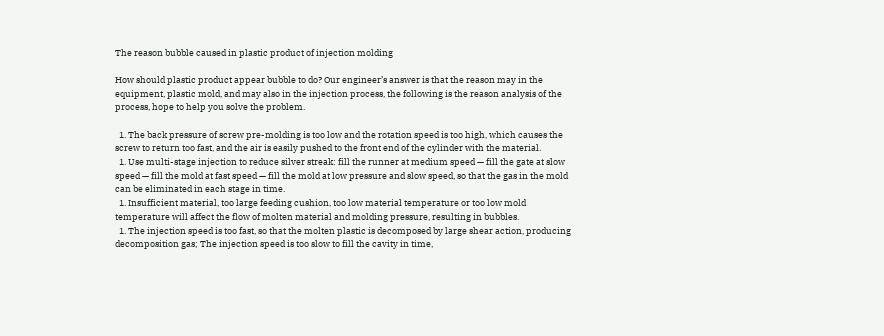The reason bubble caused in plastic product of injection molding

How should plastic product appear bubble to do? Our engineer’s answer is that the reason may in the equipment, plastic mold, and may also in the injection process, the following is the reason analysis of the process, hope to help you solve the problem.

  1. The back pressure of screw pre-molding is too low and the rotation speed is too high, which causes the screw to return too fast, and the air is easily pushed to the front end of the cylinder with the material.
  1. Use multi-stage injection to reduce silver streak: fill the runner at medium speed — fill the gate at slow speed — fill the mold at fast speed — fill the mold at low pressure and slow speed, so that the gas in the mold can be eliminated in each stage in time.
  1. Insufficient material, too large feeding cushion, too low material temperature or too low mold temperature will affect the flow of molten material and molding pressure, resulting in bubbles.
  1. The injection speed is too fast, so that the molten plastic is decomposed by large shear action, producing decomposition gas; The injection speed is too slow to fill the cavity in time,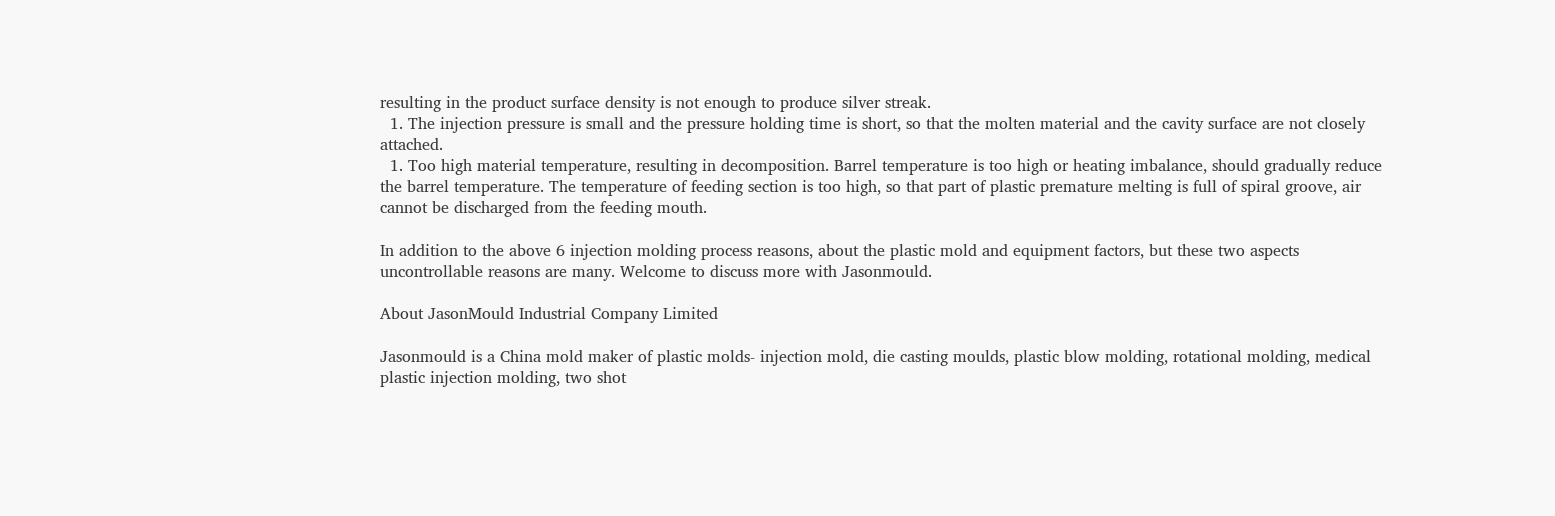resulting in the product surface density is not enough to produce silver streak.
  1. The injection pressure is small and the pressure holding time is short, so that the molten material and the cavity surface are not closely attached.
  1. Too high material temperature, resulting in decomposition. Barrel temperature is too high or heating imbalance, should gradually reduce the barrel temperature. The temperature of feeding section is too high, so that part of plastic premature melting is full of spiral groove, air cannot be discharged from the feeding mouth.

In addition to the above 6 injection molding process reasons, about the plastic mold and equipment factors, but these two aspects uncontrollable reasons are many. Welcome to discuss more with Jasonmould.

About JasonMould Industrial Company Limited

Jasonmould is a China mold maker of plastic molds- injection mold, die casting moulds, plastic blow molding, rotational molding, medical plastic injection molding, two shot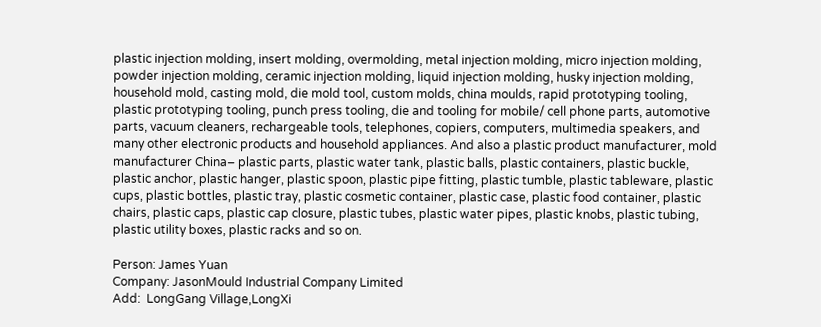plastic injection molding, insert molding, overmolding, metal injection molding, micro injection molding, powder injection molding, ceramic injection molding, liquid injection molding, husky injection molding, household mold, casting mold, die mold tool, custom molds, china moulds, rapid prototyping tooling, plastic prototyping tooling, punch press tooling, die and tooling for mobile/ cell phone parts, automotive parts, vacuum cleaners, rechargeable tools, telephones, copiers, computers, multimedia speakers, and many other electronic products and household appliances. And also a plastic product manufacturer, mold manufacturer China– plastic parts, plastic water tank, plastic balls, plastic containers, plastic buckle, plastic anchor, plastic hanger, plastic spoon, plastic pipe fitting, plastic tumble, plastic tableware, plastic cups, plastic bottles, plastic tray, plastic cosmetic container, plastic case, plastic food container, plastic chairs, plastic caps, plastic cap closure, plastic tubes, plastic water pipes, plastic knobs, plastic tubing, plastic utility boxes, plastic racks and so on.

Person: James Yuan
Company: JasonMould Industrial Company Limited
Add:  LongGang Village,LongXi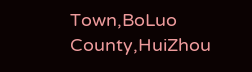Town,BoLuo County,HuiZhou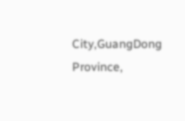City,GuangDong Province,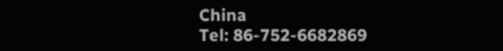China
Tel: 86-752-6682869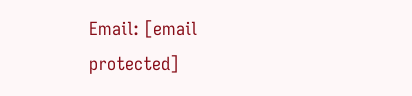Email: [email protected]